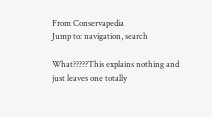From Conservapedia
Jump to: navigation, search

What?????This explains nothing and just leaves one totally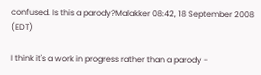confused. Is this a parody?Malakker 08:42, 18 September 2008 (EDT)

I think it's a work in progress rather than a parody -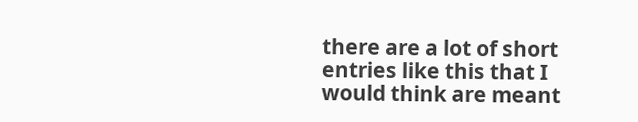there are a lot of short entries like this that I would think are meant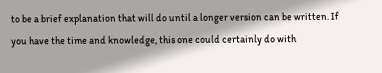to be a brief explanation that will do until a longer version can be written. If you have the time and knowledge, this one could certainly do with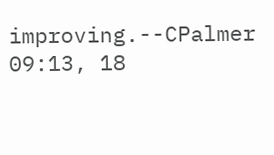improving.--CPalmer 09:13, 18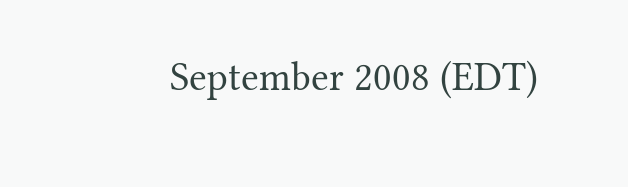September 2008 (EDT)